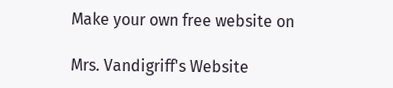Make your own free website on

Mrs. Vandigriff's Website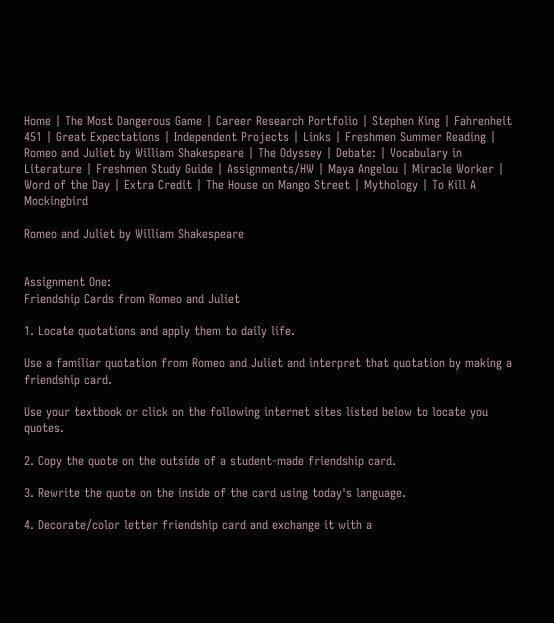Home | The Most Dangerous Game | Career Research Portfolio | Stephen King | Fahrenheit 451 | Great Expectations | Independent Projects | Links | Freshmen Summer Reading | Romeo and Juliet by William Shakespeare | The Odyssey | Debate: | Vocabulary in Literature | Freshmen Study Guide | Assignments/HW | Maya Angelou | Miracle Worker | Word of the Day | Extra Credit | The House on Mango Street | Mythology | To Kill A Mockingbird

Romeo and Juliet by William Shakespeare


Assignment One:
Friendship Cards from Romeo and Juliet

1. Locate quotations and apply them to daily life.

Use a familiar quotation from Romeo and Juliet and interpret that quotation by making a friendship card.

Use your textbook or click on the following internet sites listed below to locate you quotes.

2. Copy the quote on the outside of a student-made friendship card.

3. Rewrite the quote on the inside of the card using today's language.

4. Decorate/color letter friendship card and exchange it with a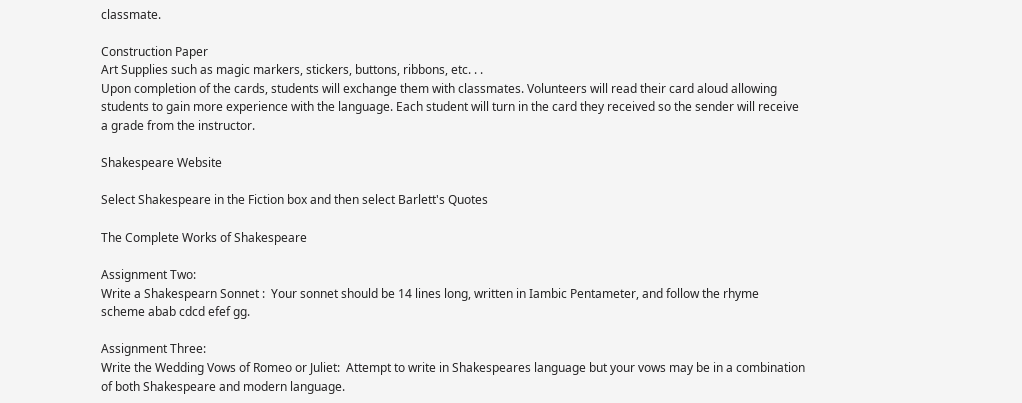classmate.

Construction Paper
Art Supplies such as magic markers, stickers, buttons, ribbons, etc. . .
Upon completion of the cards, students will exchange them with classmates. Volunteers will read their card aloud allowing students to gain more experience with the language. Each student will turn in the card they received so the sender will receive a grade from the instructor.

Shakespeare Website

Select Shakespeare in the Fiction box and then select Barlett's Quotes

The Complete Works of Shakespeare

Assignment Two:
Write a Shakespearn Sonnet :  Your sonnet should be 14 lines long, written in Iambic Pentameter, and follow the rhyme scheme abab cdcd efef gg.

Assignment Three:
Write the Wedding Vows of Romeo or Juliet:  Attempt to write in Shakespeares language but your vows may be in a combination of both Shakespeare and modern language.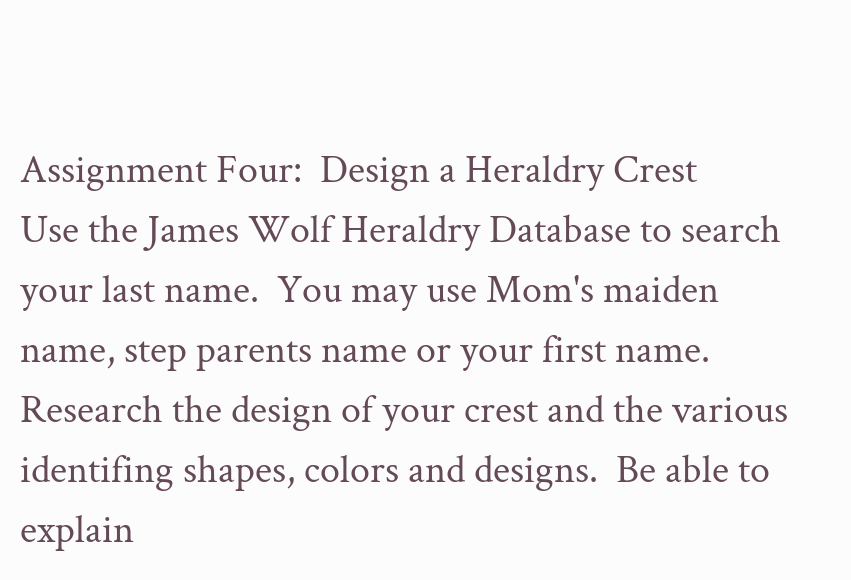Assignment Four:  Design a Heraldry Crest
Use the James Wolf Heraldry Database to search your last name.  You may use Mom's maiden name, step parents name or your first name.  Research the design of your crest and the various identifing shapes, colors and designs.  Be able to explain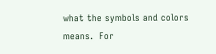what the symbols and colors means.  For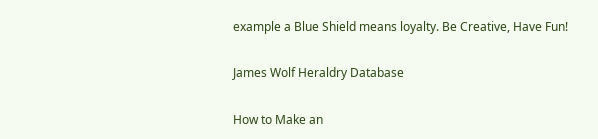example a Blue Shield means loyalty. Be Creative, Have Fun!

James Wolf Heraldry Database

How to Make an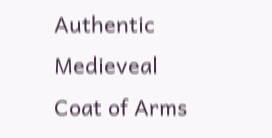Authentic Medieveal Coat of Arms